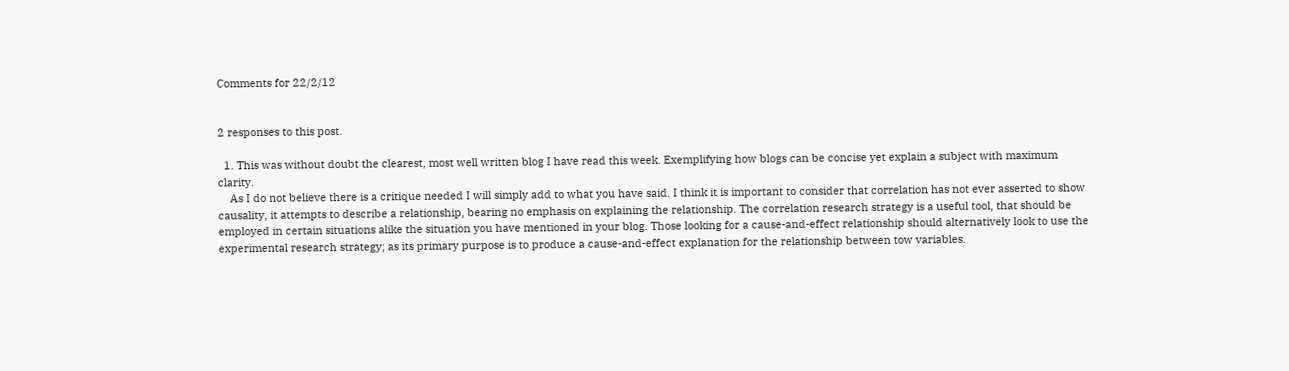Comments for 22/2/12


2 responses to this post.

  1. This was without doubt the clearest, most well written blog I have read this week. Exemplifying how blogs can be concise yet explain a subject with maximum clarity.
    As I do not believe there is a critique needed I will simply add to what you have said. I think it is important to consider that correlation has not ever asserted to show causality, it attempts to describe a relationship, bearing no emphasis on explaining the relationship. The correlation research strategy is a useful tool, that should be employed in certain situations alike the situation you have mentioned in your blog. Those looking for a cause-and-effect relationship should alternatively look to use the experimental research strategy; as its primary purpose is to produce a cause-and-effect explanation for the relationship between tow variables.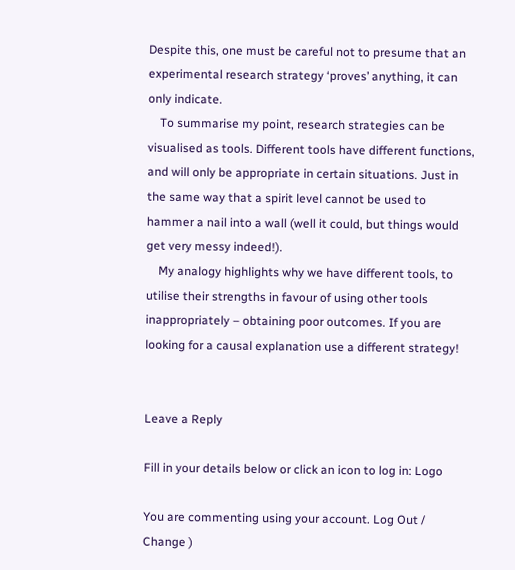Despite this, one must be careful not to presume that an experimental research strategy ‘proves’ anything, it can only indicate.
    To summarise my point, research strategies can be visualised as tools. Different tools have different functions, and will only be appropriate in certain situations. Just in the same way that a spirit level cannot be used to hammer a nail into a wall (well it could, but things would get very messy indeed!).
    My analogy highlights why we have different tools, to utilise their strengths in favour of using other tools inappropriately – obtaining poor outcomes. If you are looking for a causal explanation use a different strategy!


Leave a Reply

Fill in your details below or click an icon to log in: Logo

You are commenting using your account. Log Out /  Change )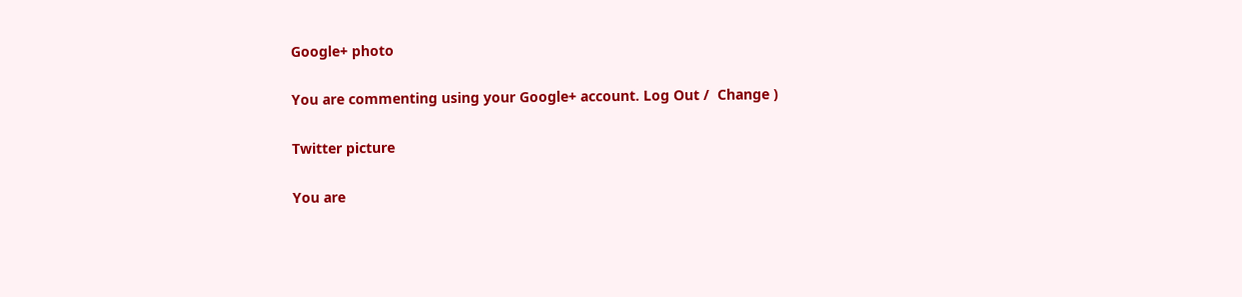Google+ photo

You are commenting using your Google+ account. Log Out /  Change )

Twitter picture

You are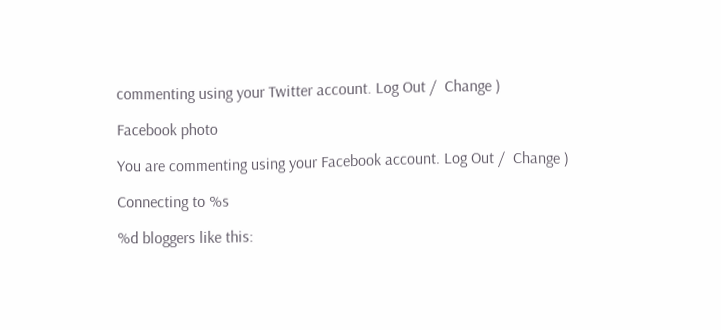commenting using your Twitter account. Log Out /  Change )

Facebook photo

You are commenting using your Facebook account. Log Out /  Change )

Connecting to %s

%d bloggers like this: